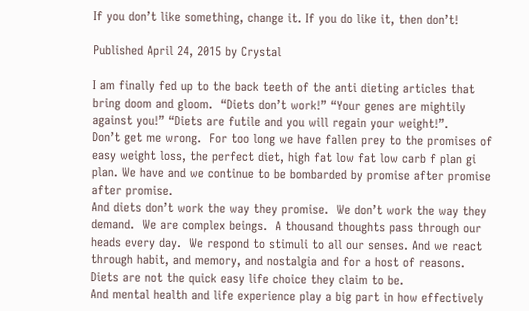If you don’t like something, change it. If you do like it, then don’t!

Published April 24, 2015 by Crystal

I am finally fed up to the back teeth of the anti dieting articles that bring doom and gloom.  “Diets don’t work!” “Your genes are mightily against you!” “Diets are futile and you will regain your weight!”.
Don’t get me wrong.  For too long we have fallen prey to the promises of easy weight loss, the perfect diet, high fat low fat low carb f plan gi plan. We have and we continue to be bombarded by promise after promise after promise.
And diets don’t work the way they promise.  We don’t work the way they demand.  We are complex beings.  A thousand thoughts pass through our heads every day.  We respond to stimuli to all our senses. And we react through habit, and memory, and nostalgia and for a host of reasons.
Diets are not the quick easy life choice they claim to be.
And mental health and life experience play a big part in how effectively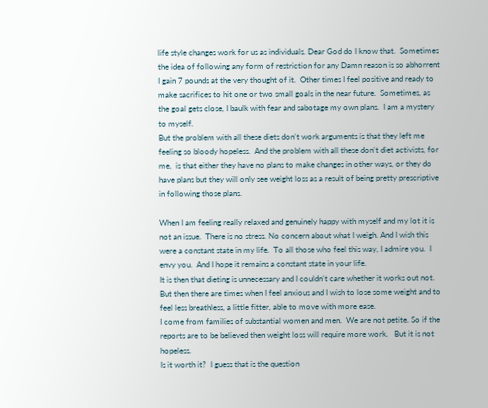life style changes work for us as individuals. Dear God do I know that.  Sometimes the idea of following any form of restriction for any Damn reason is so abhorrent I gain 7 pounds at the very thought of it.  Other times I feel positive and ready to make sacrifices to hit one or two small goals in the near future.  Sometimes, as the goal gets close, I baulk with fear and sabotage my own plans.  I am a mystery to myself.
But the problem with all these diets don’t work arguments is that they left me feeling so bloody hopeless.  And the problem with all these don’t diet activists, for me,  is that either they have no plans to make changes in other ways, or they do have plans but they will only see weight loss as a result of being pretty prescriptive in following those plans.

When I am feeling really relaxed and genuinely happy with myself and my lot it is not an issue.  There is no stress. No concern about what I weigh. And I wish this were a constant state in my life.  To all those who feel this way, I admire you.  I envy you.  And I hope it remains a constant state in your life.
It is then that dieting is unnecessary and I couldn’t care whether it works out not.
But then there are times when I feel anxious and I wish to lose some weight and to feel less breathless, a little fitter, able to move with more ease.
I come from families of substantial women and men.  We are not petite. So if the reports are to be believed then weight loss will require more work.   But it is not hopeless.
Is it worth it?  I guess that is the question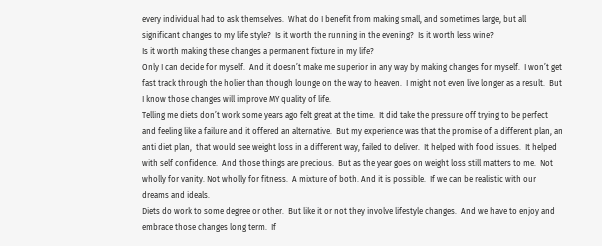every individual had to ask themselves.  What do I benefit from making small, and sometimes large, but all significant changes to my life style?  Is it worth the running in the evening?  Is it worth less wine?
Is it worth making these changes a permanent fixture in my life?
Only I can decide for myself.  And it doesn’t make me superior in any way by making changes for myself.  I won’t get fast track through the holier than though lounge on the way to heaven.  I might not even live longer as a result.  But I know those changes will improve MY quality of life.
Telling me diets don’t work some years ago felt great at the time.  It did take the pressure off trying to be perfect and feeling like a failure and it offered an alternative.  But my experience was that the promise of a different plan, an anti diet plan,  that would see weight loss in a different way, failed to deliver.  It helped with food issues.  It helped with self confidence.  And those things are precious.  But as the year goes on weight loss still matters to me.  Not wholly for vanity. Not wholly for fitness.  A mixture of both. And it is possible.  If we can be realistic with our dreams and ideals.
Diets do work to some degree or other.  But like it or not they involve lifestyle changes.  And we have to enjoy and embrace those changes long term.  If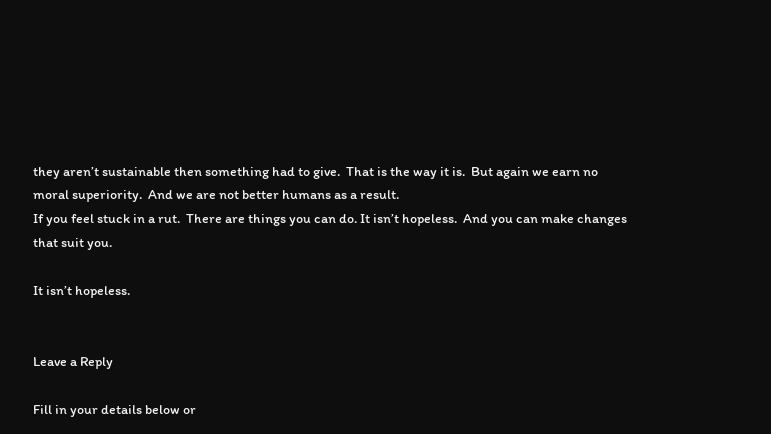they aren’t sustainable then something had to give.  That is the way it is.  But again we earn no moral superiority.  And we are not better humans as a result.
If you feel stuck in a rut.  There are things you can do. It isn’t hopeless.  And you can make changes that suit you.

It isn’t hopeless.


Leave a Reply

Fill in your details below or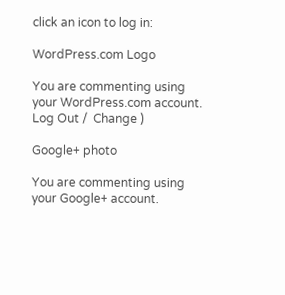click an icon to log in:

WordPress.com Logo

You are commenting using your WordPress.com account. Log Out /  Change )

Google+ photo

You are commenting using your Google+ account.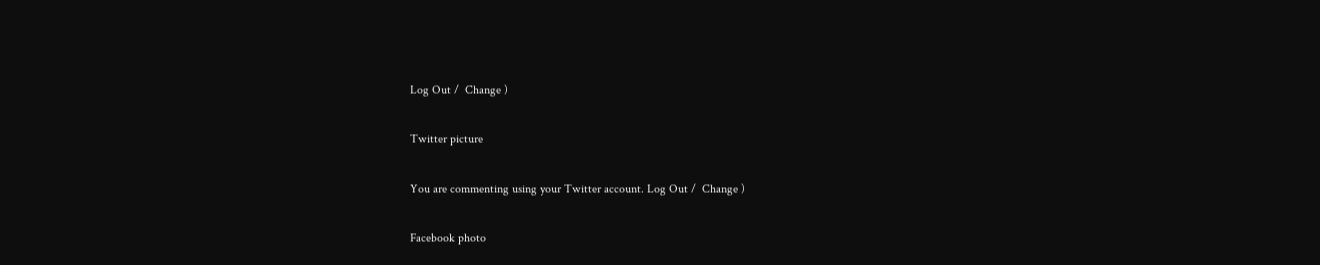Log Out /  Change )

Twitter picture

You are commenting using your Twitter account. Log Out /  Change )

Facebook photo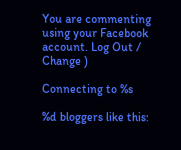You are commenting using your Facebook account. Log Out /  Change )

Connecting to %s

%d bloggers like this: